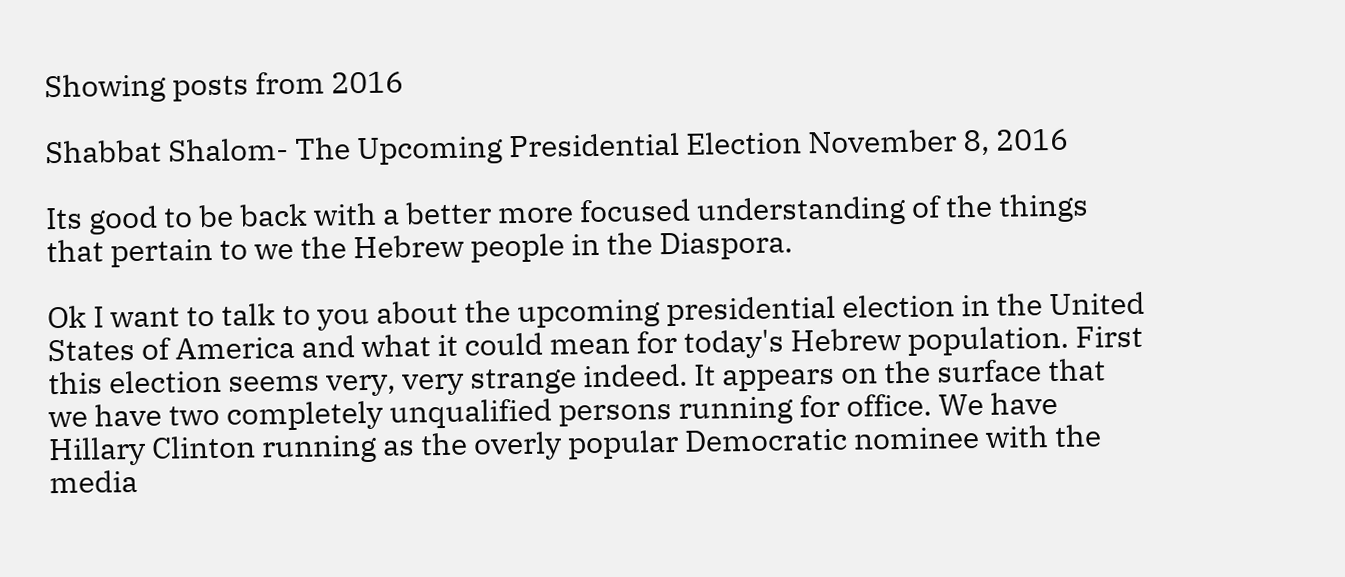Showing posts from 2016

Shabbat Shalom- The Upcoming Presidential Election November 8, 2016

Its good to be back with a better more focused understanding of the things that pertain to we the Hebrew people in the Diaspora.

Ok I want to talk to you about the upcoming presidential election in the United States of America and what it could mean for today's Hebrew population. First this election seems very, very strange indeed. It appears on the surface that we have two completely unqualified persons running for office. We have Hillary Clinton running as the overly popular Democratic nominee with the media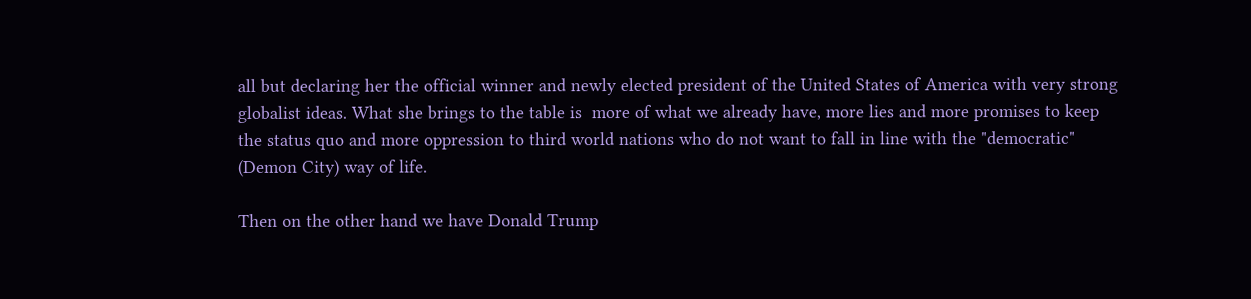all but declaring her the official winner and newly elected president of the United States of America with very strong globalist ideas. What she brings to the table is  more of what we already have, more lies and more promises to keep the status quo and more oppression to third world nations who do not want to fall in line with the "democratic" (Demon City) way of life.

Then on the other hand we have Donald Trump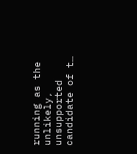running as the unlikely, unsupported candidate of t…